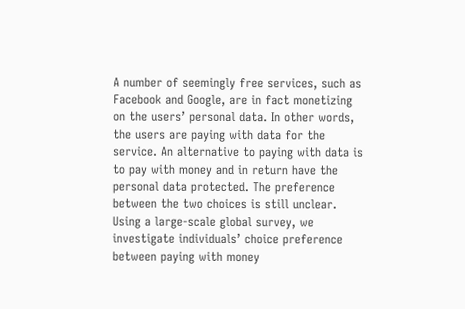A number of seemingly free services, such as Facebook and Google, are in fact monetizing on the users’ personal data. In other words, the users are paying with data for the service. An alternative to paying with data is to pay with money and in return have the personal data protected. The preference between the two choices is still unclear. Using a large-scale global survey, we investigate individuals’ choice preference between paying with money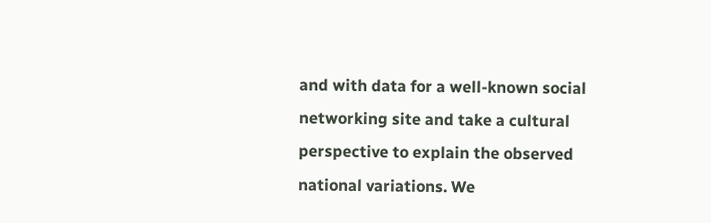and with data for a well-known social networking site and take a cultural perspective to explain the observed national variations. We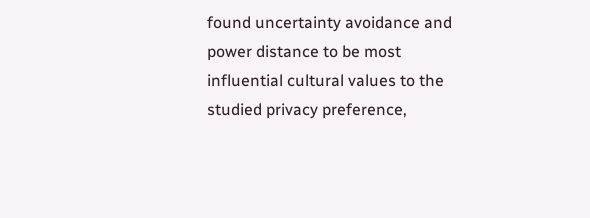found uncertainty avoidance and power distance to be most influential cultural values to the studied privacy preference,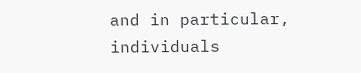and in particular, individuals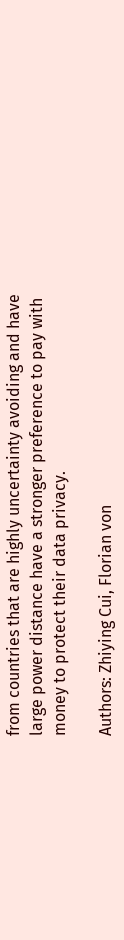from countries that are highly uncertainty avoiding and have large power distance have a stronger preference to pay with money to protect their data privacy.

Authors: Zhiying Cui, Florian von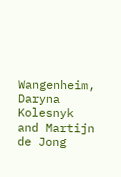Wangenheim, Daryna Kolesnyk and Martijn de Jong